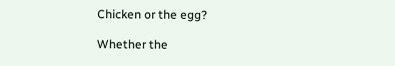Chicken or the egg?

Whether the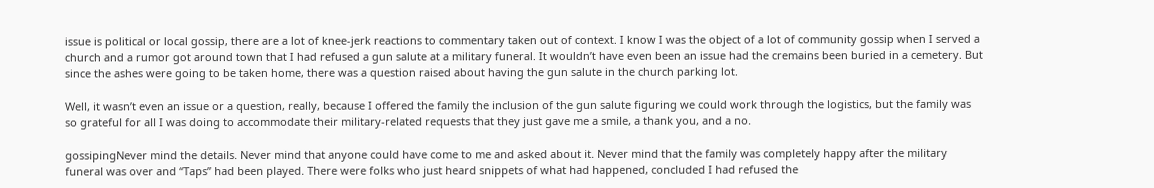issue is political or local gossip, there are a lot of knee-jerk reactions to commentary taken out of context. I know I was the object of a lot of community gossip when I served a church and a rumor got around town that I had refused a gun salute at a military funeral. It wouldn’t have even been an issue had the cremains been buried in a cemetery. But since the ashes were going to be taken home, there was a question raised about having the gun salute in the church parking lot.

Well, it wasn’t even an issue or a question, really, because I offered the family the inclusion of the gun salute figuring we could work through the logistics, but the family was so grateful for all I was doing to accommodate their military-related requests that they just gave me a smile, a thank you, and a no.

gossipingNever mind the details. Never mind that anyone could have come to me and asked about it. Never mind that the family was completely happy after the military funeral was over and “Taps” had been played. There were folks who just heard snippets of what had happened, concluded I had refused the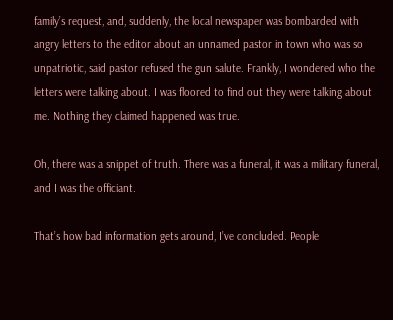family’s request, and, suddenly, the local newspaper was bombarded with angry letters to the editor about an unnamed pastor in town who was so unpatriotic, said pastor refused the gun salute. Frankly, I wondered who the letters were talking about. I was floored to find out they were talking about me. Nothing they claimed happened was true.

Oh, there was a snippet of truth. There was a funeral, it was a military funeral, and I was the officiant.

That’s how bad information gets around, I’ve concluded. People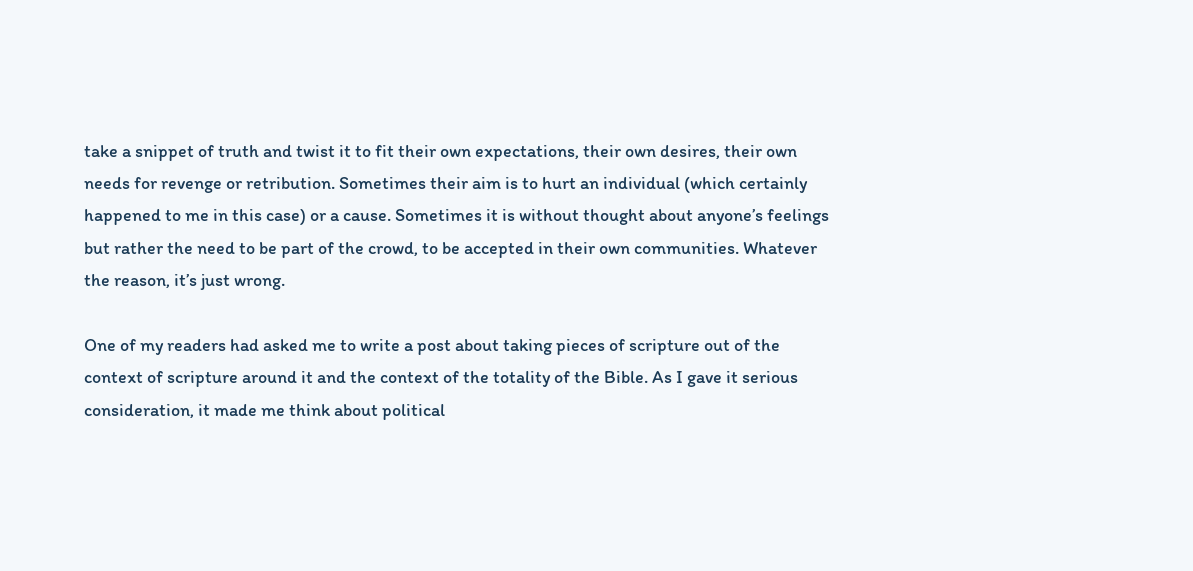take a snippet of truth and twist it to fit their own expectations, their own desires, their own needs for revenge or retribution. Sometimes their aim is to hurt an individual (which certainly happened to me in this case) or a cause. Sometimes it is without thought about anyone’s feelings but rather the need to be part of the crowd, to be accepted in their own communities. Whatever the reason, it’s just wrong.

One of my readers had asked me to write a post about taking pieces of scripture out of the context of scripture around it and the context of the totality of the Bible. As I gave it serious consideration, it made me think about political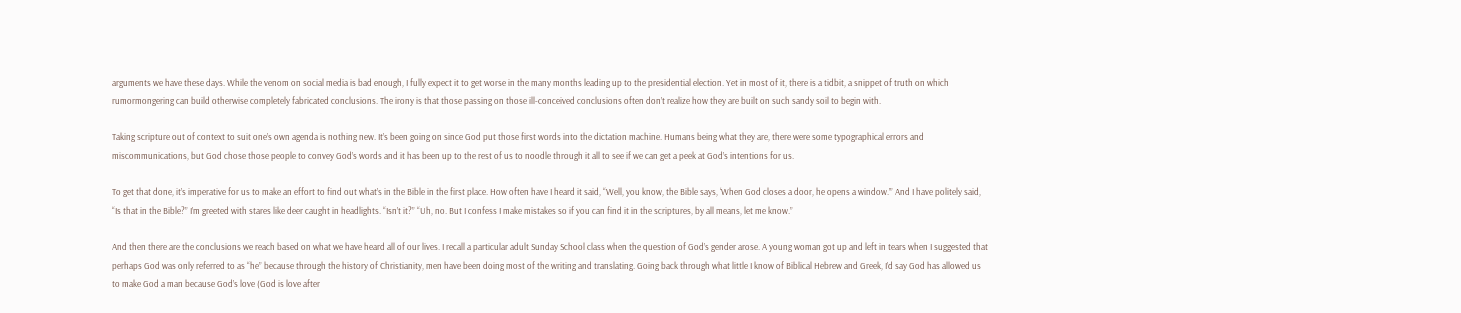arguments we have these days. While the venom on social media is bad enough, I fully expect it to get worse in the many months leading up to the presidential election. Yet in most of it, there is a tidbit, a snippet of truth on which rumormongering can build otherwise completely fabricated conclusions. The irony is that those passing on those ill-conceived conclusions often don’t realize how they are built on such sandy soil to begin with.

Taking scripture out of context to suit one’s own agenda is nothing new. It’s been going on since God put those first words into the dictation machine. Humans being what they are, there were some typographical errors and miscommunications, but God chose those people to convey God’s words and it has been up to the rest of us to noodle through it all to see if we can get a peek at God’s intentions for us.

To get that done, it’s imperative for us to make an effort to find out what’s in the Bible in the first place. How often have I heard it said, “Well, you know, the Bible says, ‘When God closes a door, he opens a window.’” And I have politely said, “Is that in the Bible?” I’m greeted with stares like deer caught in headlights. “Isn’t it?” “Uh, no. But I confess I make mistakes so if you can find it in the scriptures, by all means, let me know.”

And then there are the conclusions we reach based on what we have heard all of our lives. I recall a particular adult Sunday School class when the question of God’s gender arose. A young woman got up and left in tears when I suggested that perhaps God was only referred to as “he” because through the history of Christianity, men have been doing most of the writing and translating. Going back through what little I know of Biblical Hebrew and Greek, I’d say God has allowed us to make God a man because God’s love (God is love after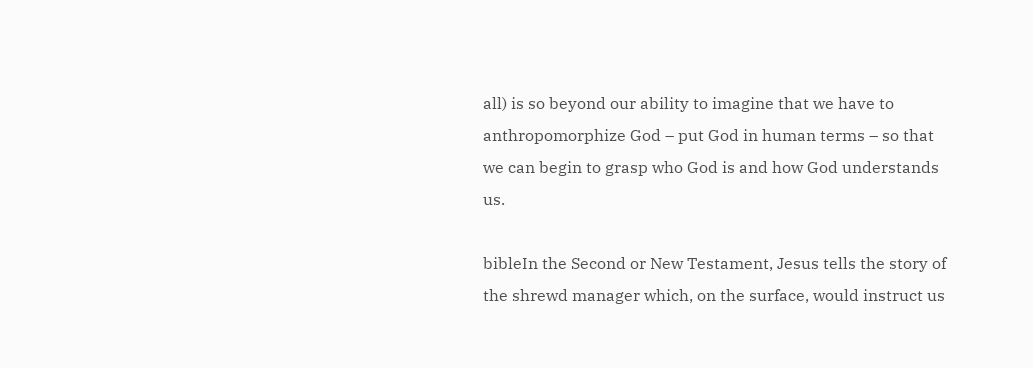all) is so beyond our ability to imagine that we have to anthropomorphize God – put God in human terms – so that we can begin to grasp who God is and how God understands us.

bibleIn the Second or New Testament, Jesus tells the story of the shrewd manager which, on the surface, would instruct us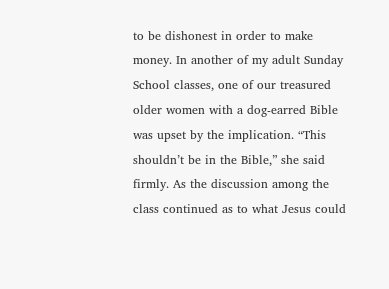to be dishonest in order to make money. In another of my adult Sunday School classes, one of our treasured older women with a dog-earred Bible was upset by the implication. “This shouldn’t be in the Bible,” she said firmly. As the discussion among the class continued as to what Jesus could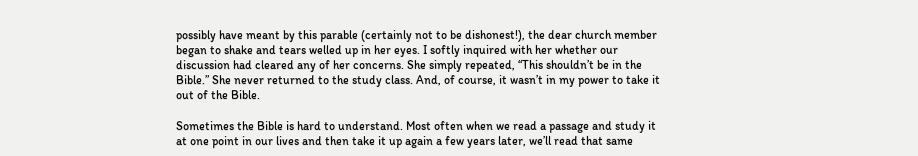possibly have meant by this parable (certainly not to be dishonest!), the dear church member began to shake and tears welled up in her eyes. I softly inquired with her whether our discussion had cleared any of her concerns. She simply repeated, “This shouldn’t be in the Bible.” She never returned to the study class. And, of course, it wasn’t in my power to take it out of the Bible.

Sometimes the Bible is hard to understand. Most often when we read a passage and study it at one point in our lives and then take it up again a few years later, we’ll read that same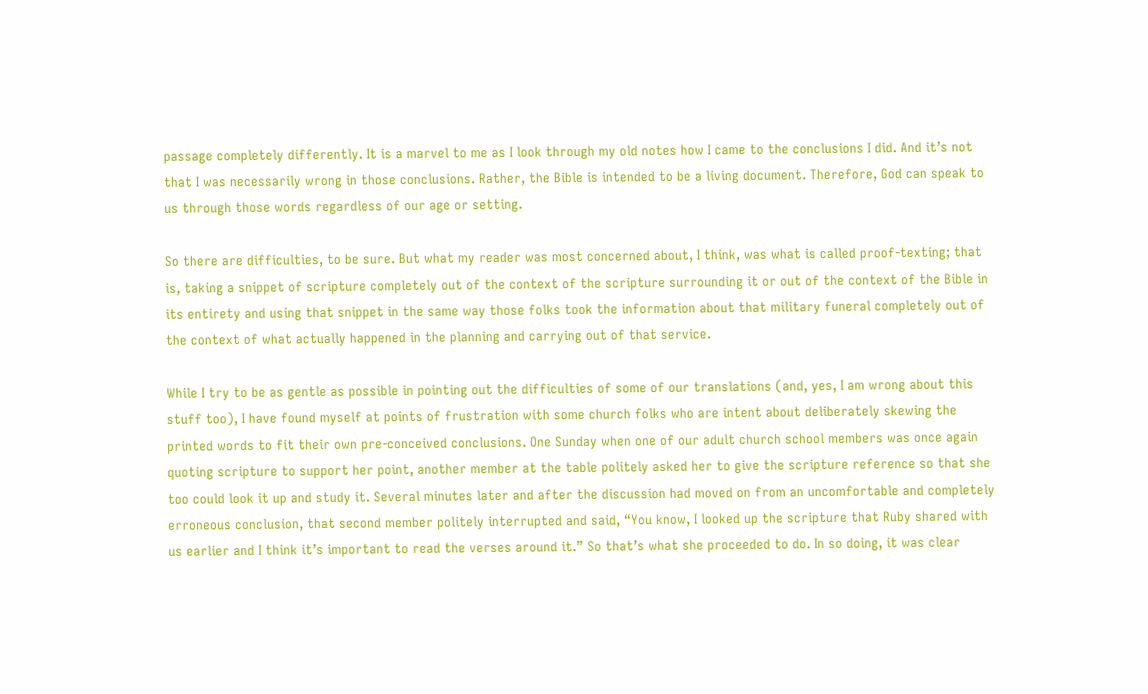passage completely differently. It is a marvel to me as I look through my old notes how I came to the conclusions I did. And it’s not that I was necessarily wrong in those conclusions. Rather, the Bible is intended to be a living document. Therefore, God can speak to us through those words regardless of our age or setting.

So there are difficulties, to be sure. But what my reader was most concerned about, I think, was what is called proof-texting; that is, taking a snippet of scripture completely out of the context of the scripture surrounding it or out of the context of the Bible in its entirety and using that snippet in the same way those folks took the information about that military funeral completely out of the context of what actually happened in the planning and carrying out of that service.

While I try to be as gentle as possible in pointing out the difficulties of some of our translations (and, yes, I am wrong about this stuff too), I have found myself at points of frustration with some church folks who are intent about deliberately skewing the printed words to fit their own pre-conceived conclusions. One Sunday when one of our adult church school members was once again quoting scripture to support her point, another member at the table politely asked her to give the scripture reference so that she too could look it up and study it. Several minutes later and after the discussion had moved on from an uncomfortable and completely erroneous conclusion, that second member politely interrupted and said, “You know, I looked up the scripture that Ruby shared with us earlier and I think it’s important to read the verses around it.” So that’s what she proceeded to do. In so doing, it was clear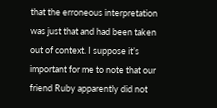that the erroneous interpretation was just that and had been taken out of context. I suppose it’s important for me to note that our friend Ruby apparently did not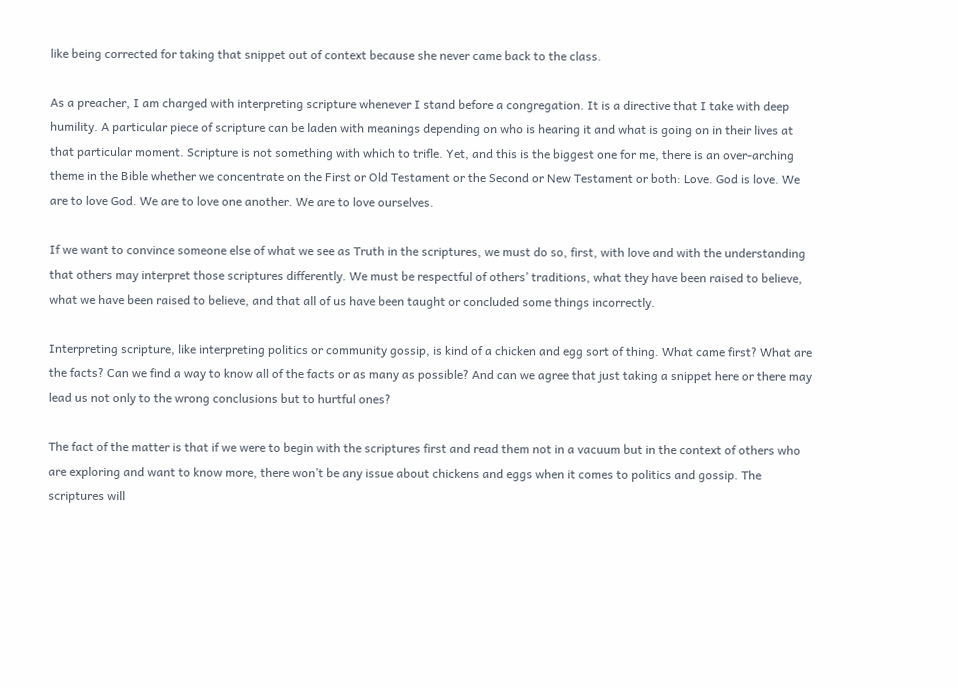like being corrected for taking that snippet out of context because she never came back to the class.

As a preacher, I am charged with interpreting scripture whenever I stand before a congregation. It is a directive that I take with deep humility. A particular piece of scripture can be laden with meanings depending on who is hearing it and what is going on in their lives at that particular moment. Scripture is not something with which to trifle. Yet, and this is the biggest one for me, there is an over-arching theme in the Bible whether we concentrate on the First or Old Testament or the Second or New Testament or both: Love. God is love. We are to love God. We are to love one another. We are to love ourselves.

If we want to convince someone else of what we see as Truth in the scriptures, we must do so, first, with love and with the understanding that others may interpret those scriptures differently. We must be respectful of others’ traditions, what they have been raised to believe, what we have been raised to believe, and that all of us have been taught or concluded some things incorrectly.

Interpreting scripture, like interpreting politics or community gossip, is kind of a chicken and egg sort of thing. What came first? What are the facts? Can we find a way to know all of the facts or as many as possible? And can we agree that just taking a snippet here or there may lead us not only to the wrong conclusions but to hurtful ones?

The fact of the matter is that if we were to begin with the scriptures first and read them not in a vacuum but in the context of others who are exploring and want to know more, there won’t be any issue about chickens and eggs when it comes to politics and gossip. The scriptures will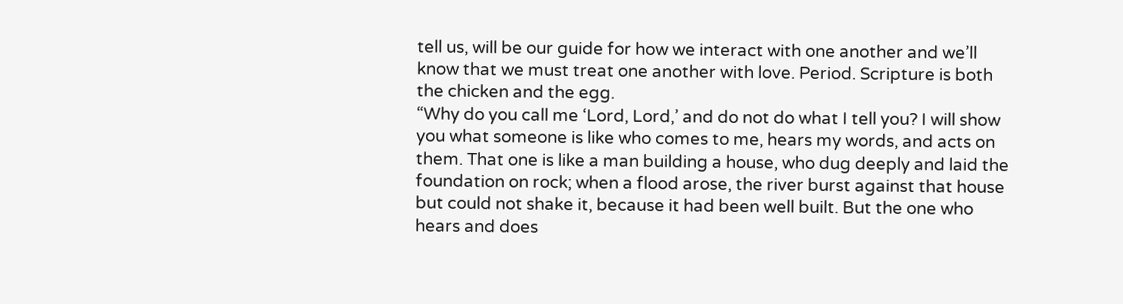tell us, will be our guide for how we interact with one another and we’ll know that we must treat one another with love. Period. Scripture is both the chicken and the egg.
“Why do you call me ‘Lord, Lord,’ and do not do what I tell you? I will show you what someone is like who comes to me, hears my words, and acts on them. That one is like a man building a house, who dug deeply and laid the foundation on rock; when a flood arose, the river burst against that house but could not shake it, because it had been well built. But the one who hears and does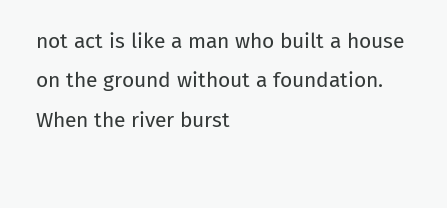not act is like a man who built a house on the ground without a foundation. When the river burst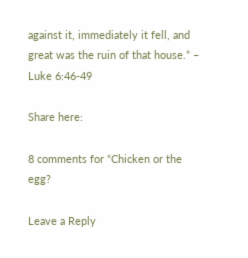against it, immediately it fell, and great was the ruin of that house.” – Luke 6:46-49

Share here:

8 comments for “Chicken or the egg?

Leave a Reply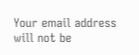Your email address will not be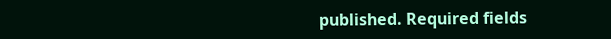published. Required fields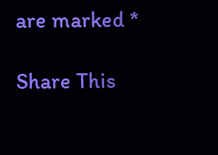are marked *

Share This